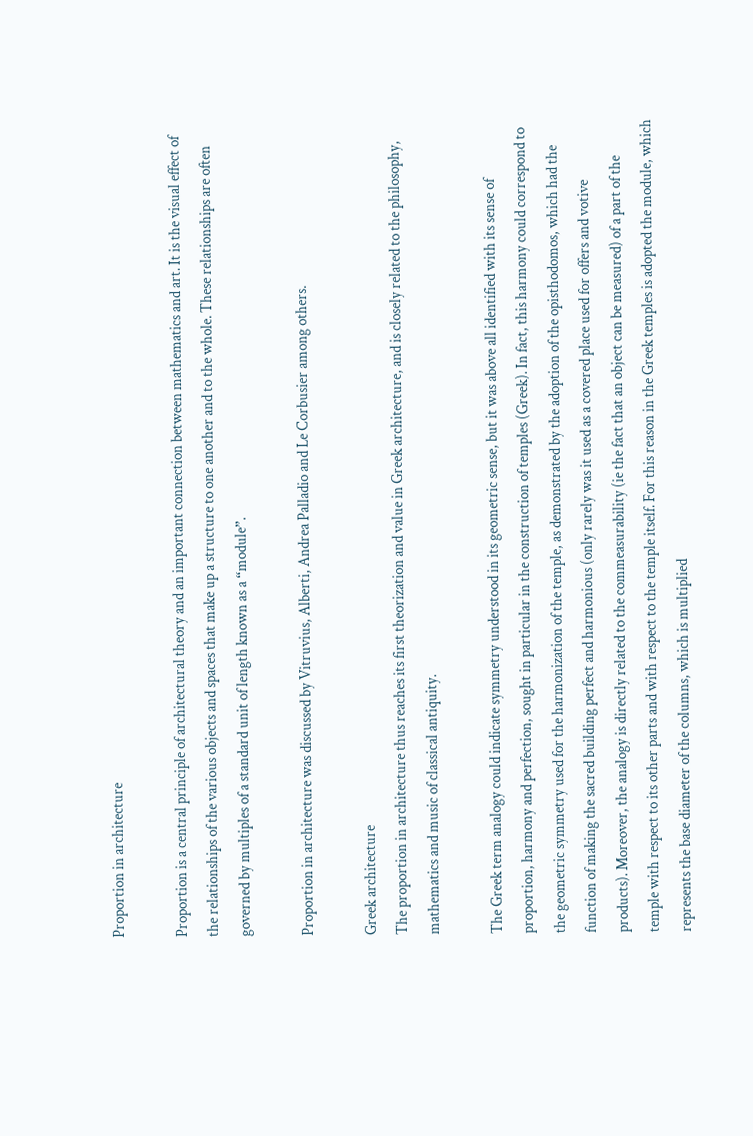Proportion in architecture

Proportion is a central principle of architectural theory and an important connection between mathematics and art. It is the visual effect of the relationships of the various objects and spaces that make up a structure to one another and to the whole. These relationships are often governed by multiples of a standard unit of length known as a “module”.

Proportion in architecture was discussed by Vitruvius, Alberti, Andrea Palladio and Le Corbusier among others.

Greek architecture
The proportion in architecture thus reaches its first theorization and value in Greek architecture, and is closely related to the philosophy, mathematics and music of classical antiquity.

The Greek term analogy could indicate symmetry understood in its geometric sense, but it was above all identified with its sense of proportion, harmony and perfection, sought in particular in the construction of temples (Greek). In fact, this harmony could correspond to the geometric symmetry used for the harmonization of the temple, as demonstrated by the adoption of the opisthodomos, which had the function of making the sacred building perfect and harmonious (only rarely was it used as a covered place used for offers and votive products). Moreover, the analogy is directly related to the commeasurability (ie the fact that an object can be measured) of a part of the temple with respect to its other parts and with respect to the temple itself. For this reason in the Greek temples is adopted the module, which represents the base diameter of the columns, which is multiplied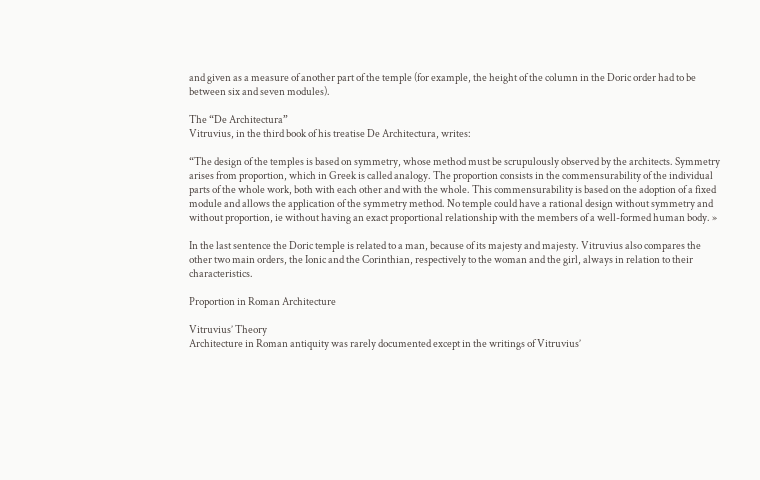and given as a measure of another part of the temple (for example, the height of the column in the Doric order had to be between six and seven modules).

The “De Architectura”
Vitruvius, in the third book of his treatise De Architectura, writes:

“The design of the temples is based on symmetry, whose method must be scrupulously observed by the architects. Symmetry arises from proportion, which in Greek is called analogy. The proportion consists in the commensurability of the individual parts of the whole work, both with each other and with the whole. This commensurability is based on the adoption of a fixed module and allows the application of the symmetry method. No temple could have a rational design without symmetry and without proportion, ie without having an exact proportional relationship with the members of a well-formed human body. »

In the last sentence the Doric temple is related to a man, because of its majesty and majesty. Vitruvius also compares the other two main orders, the Ionic and the Corinthian, respectively to the woman and the girl, always in relation to their characteristics.

Proportion in Roman Architecture

Vitruvius’ Theory
Architecture in Roman antiquity was rarely documented except in the writings of Vitruvius’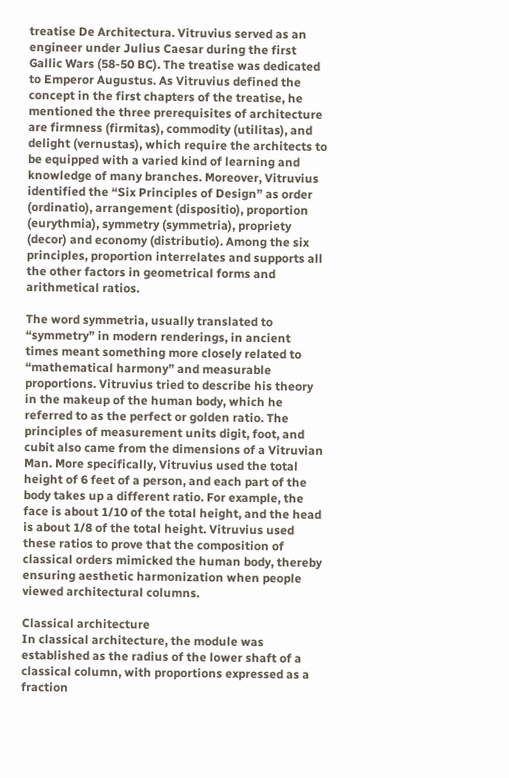treatise De Architectura. Vitruvius served as an engineer under Julius Caesar during the first Gallic Wars (58-50 BC). The treatise was dedicated to Emperor Augustus. As Vitruvius defined the concept in the first chapters of the treatise, he mentioned the three prerequisites of architecture are firmness (firmitas), commodity (utilitas), and delight (vernustas), which require the architects to be equipped with a varied kind of learning and knowledge of many branches. Moreover, Vitruvius identified the “Six Principles of Design” as order (ordinatio), arrangement (dispositio), proportion (eurythmia), symmetry (symmetria), propriety (decor) and economy (distributio). Among the six principles, proportion interrelates and supports all the other factors in geometrical forms and arithmetical ratios.

The word symmetria, usually translated to “symmetry” in modern renderings, in ancient times meant something more closely related to “mathematical harmony” and measurable proportions. Vitruvius tried to describe his theory in the makeup of the human body, which he referred to as the perfect or golden ratio. The principles of measurement units digit, foot, and cubit also came from the dimensions of a Vitruvian Man. More specifically, Vitruvius used the total height of 6 feet of a person, and each part of the body takes up a different ratio. For example, the face is about 1/10 of the total height, and the head is about 1/8 of the total height. Vitruvius used these ratios to prove that the composition of classical orders mimicked the human body, thereby ensuring aesthetic harmonization when people viewed architectural columns.

Classical architecture
In classical architecture, the module was established as the radius of the lower shaft of a classical column, with proportions expressed as a fraction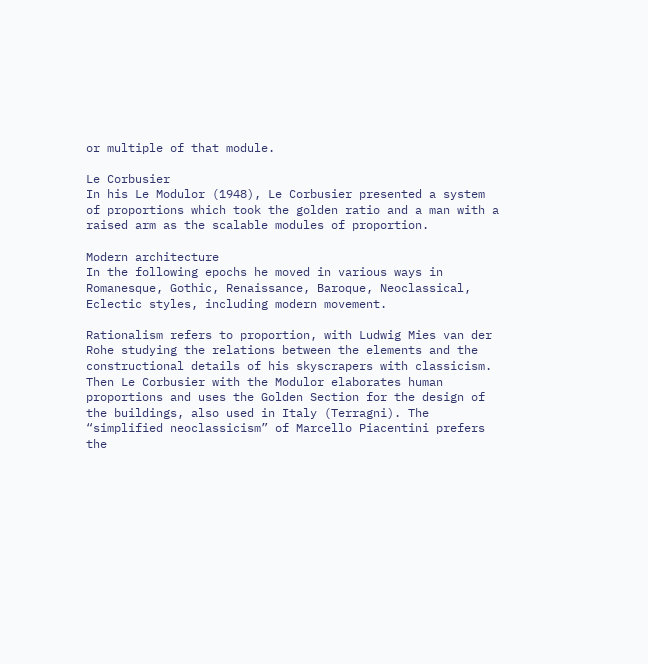or multiple of that module.

Le Corbusier
In his Le Modulor (1948), Le Corbusier presented a system of proportions which took the golden ratio and a man with a raised arm as the scalable modules of proportion.

Modern architecture
In the following epochs he moved in various ways in Romanesque, Gothic, Renaissance, Baroque, Neoclassical, Eclectic styles, including modern movement.

Rationalism refers to proportion, with Ludwig Mies van der Rohe studying the relations between the elements and the constructional details of his skyscrapers with classicism. Then Le Corbusier with the Modulor elaborates human proportions and uses the Golden Section for the design of the buildings, also used in Italy (Terragni). The “simplified neoclassicism” of Marcello Piacentini prefers the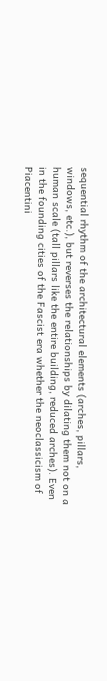sequential rhythm of the architectural elements (arches, pillars, windows, etc.), but reverses the relationships by dilating them not on a human scale (tall pillars like the entire building, reduced arches). Even in the founding cities of the Fascist era whether the neoclassicism of Piacentini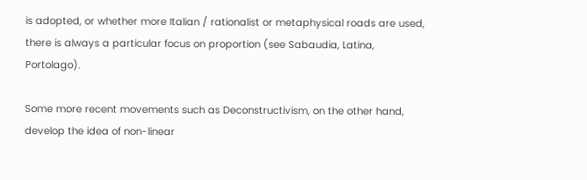is adopted, or whether more Italian / rationalist or metaphysical roads are used, there is always a particular focus on proportion (see Sabaudia, Latina, Portolago).

Some more recent movements such as Deconstructivism, on the other hand, develop the idea of non-linear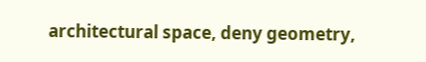architectural space, deny geometry,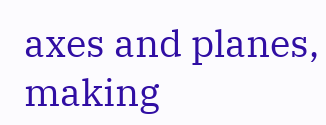axes and planes, making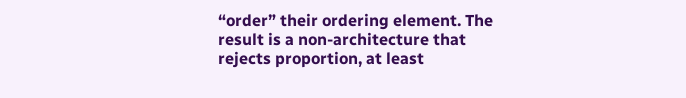“order” their ordering element. The result is a non-architecture that rejects proportion, at least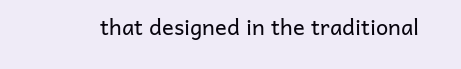that designed in the traditional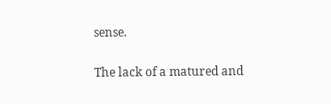sense.

The lack of a matured and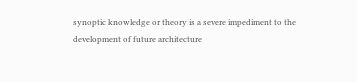synoptic knowledge or theory is a severe impediment to the development of future architecture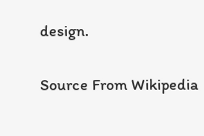design.

Source From Wikipedia